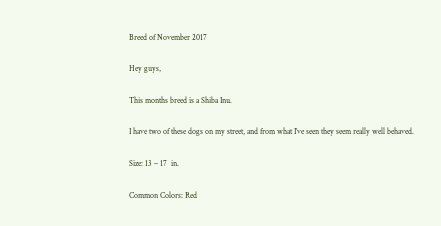Breed of November 2017

Hey guys,

This months breed is a Shiba Inu.

I have two of these dogs on my street, and from what I’ve seen they seem really well behaved.

Size: 13 – 17  in.

Common Colors: Red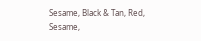Sesame, Black & Tan, Red, Sesame,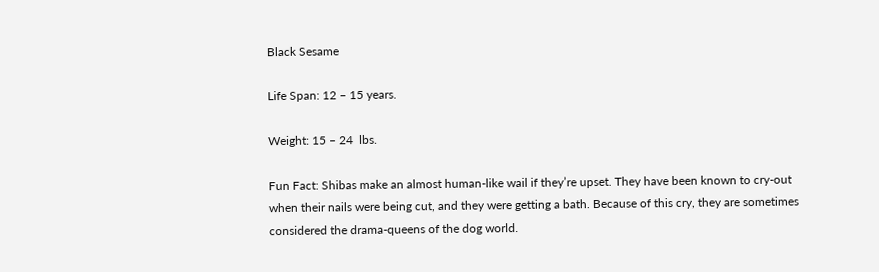Black Sesame

Life Span: 12 – 15 years.

Weight: 15 – 24  lbs.

Fun Fact: Shibas make an almost human-like wail if they’re upset. They have been known to cry-out when their nails were being cut, and they were getting a bath. Because of this cry, they are sometimes considered the drama-queens of the dog world.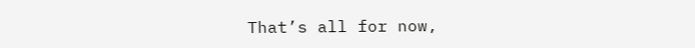That’s all for now,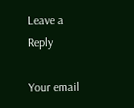Leave a Reply

Your email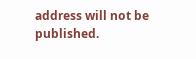address will not be published.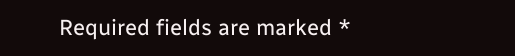Required fields are marked *